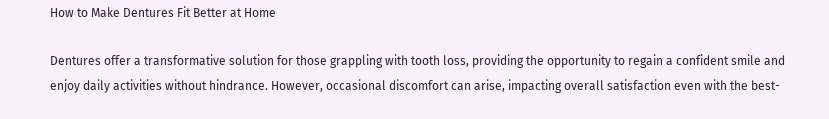How to Make Dentures Fit Better at Home

Dentures offer a transformative solution for those grappling with tooth loss, providing the opportunity to regain a confident smile and enjoy daily activities without hindrance. However, occasional discomfort can arise, impacting overall satisfaction even with the best-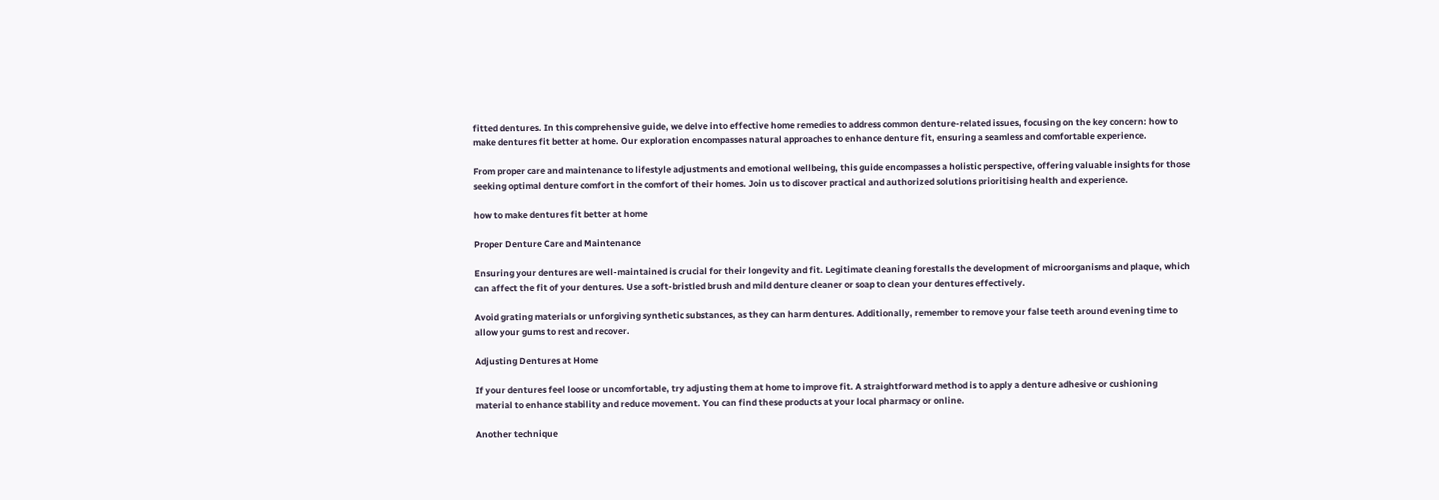fitted dentures. In this comprehensive guide, we delve into effective home remedies to address common denture-related issues, focusing on the key concern: how to make dentures fit better at home. Our exploration encompasses natural approaches to enhance denture fit, ensuring a seamless and comfortable experience.

From proper care and maintenance to lifestyle adjustments and emotional wellbeing, this guide encompasses a holistic perspective, offering valuable insights for those seeking optimal denture comfort in the comfort of their homes. Join us to discover practical and authorized solutions prioritising health and experience.

how to make dentures fit better at home

Proper Denture Care and Maintenance

Ensuring your dentures are well-maintained is crucial for their longevity and fit. Legitimate cleaning forestalls the development of microorganisms and plaque, which can affect the fit of your dentures. Use a soft-bristled brush and mild denture cleaner or soap to clean your dentures effectively.

Avoid grating materials or unforgiving synthetic substances, as they can harm dentures. Additionally, remember to remove your false teeth around evening time to allow your gums to rest and recover.

Adjusting Dentures at Home

If your dentures feel loose or uncomfortable, try adjusting them at home to improve fit. A straightforward method is to apply a denture adhesive or cushioning material to enhance stability and reduce movement. You can find these products at your local pharmacy or online.

Another technique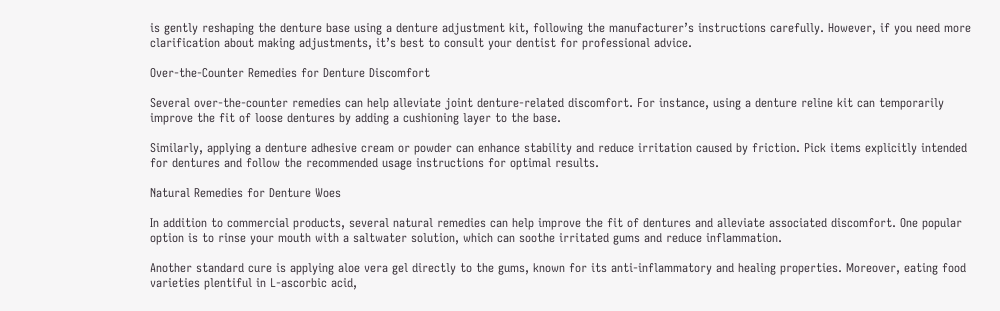is gently reshaping the denture base using a denture adjustment kit, following the manufacturer’s instructions carefully. However, if you need more clarification about making adjustments, it’s best to consult your dentist for professional advice.

Over-the-Counter Remedies for Denture Discomfort

Several over-the-counter remedies can help alleviate joint denture-related discomfort. For instance, using a denture reline kit can temporarily improve the fit of loose dentures by adding a cushioning layer to the base.

Similarly, applying a denture adhesive cream or powder can enhance stability and reduce irritation caused by friction. Pick items explicitly intended for dentures and follow the recommended usage instructions for optimal results.

Natural Remedies for Denture Woes

In addition to commercial products, several natural remedies can help improve the fit of dentures and alleviate associated discomfort. One popular option is to rinse your mouth with a saltwater solution, which can soothe irritated gums and reduce inflammation.

Another standard cure is applying aloe vera gel directly to the gums, known for its anti-inflammatory and healing properties. Moreover, eating food varieties plentiful in L-ascorbic acid,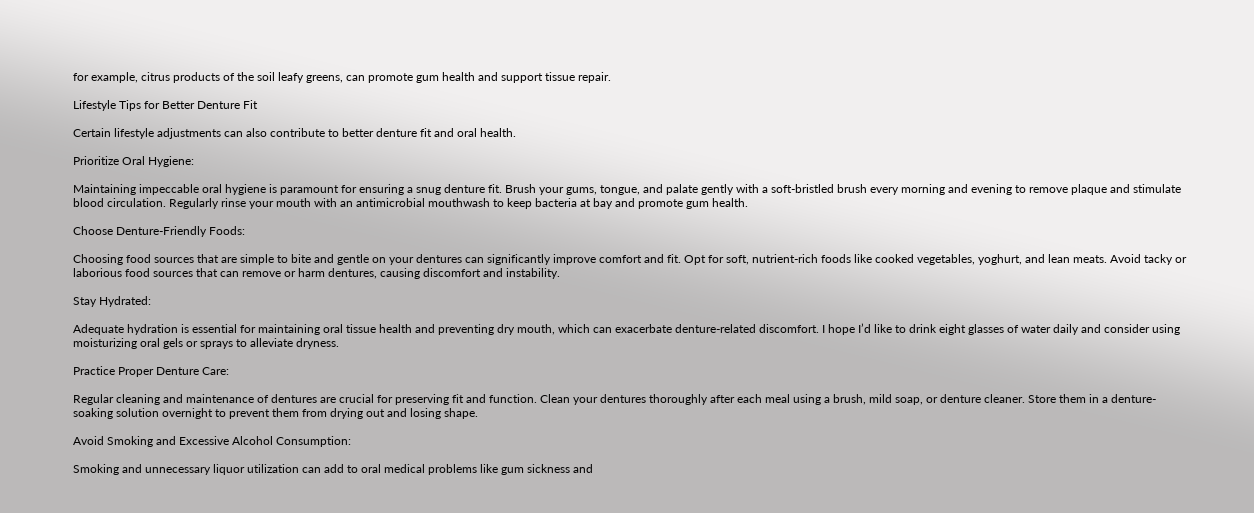for example, citrus products of the soil leafy greens, can promote gum health and support tissue repair.

Lifestyle Tips for Better Denture Fit

Certain lifestyle adjustments can also contribute to better denture fit and oral health.

Prioritize Oral Hygiene:

Maintaining impeccable oral hygiene is paramount for ensuring a snug denture fit. Brush your gums, tongue, and palate gently with a soft-bristled brush every morning and evening to remove plaque and stimulate blood circulation. Regularly rinse your mouth with an antimicrobial mouthwash to keep bacteria at bay and promote gum health.

Choose Denture-Friendly Foods:

Choosing food sources that are simple to bite and gentle on your dentures can significantly improve comfort and fit. Opt for soft, nutrient-rich foods like cooked vegetables, yoghurt, and lean meats. Avoid tacky or laborious food sources that can remove or harm dentures, causing discomfort and instability.

Stay Hydrated:

Adequate hydration is essential for maintaining oral tissue health and preventing dry mouth, which can exacerbate denture-related discomfort. I hope I’d like to drink eight glasses of water daily and consider using moisturizing oral gels or sprays to alleviate dryness.

Practice Proper Denture Care:

Regular cleaning and maintenance of dentures are crucial for preserving fit and function. Clean your dentures thoroughly after each meal using a brush, mild soap, or denture cleaner. Store them in a denture-soaking solution overnight to prevent them from drying out and losing shape.

Avoid Smoking and Excessive Alcohol Consumption:

Smoking and unnecessary liquor utilization can add to oral medical problems like gum sickness and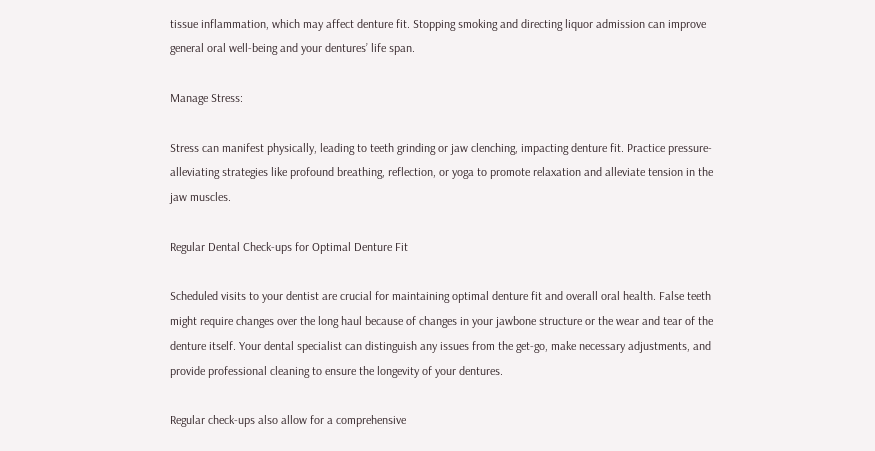tissue inflammation, which may affect denture fit. Stopping smoking and directing liquor admission can improve general oral well-being and your dentures’ life span.

Manage Stress:

Stress can manifest physically, leading to teeth grinding or jaw clenching, impacting denture fit. Practice pressure-alleviating strategies like profound breathing, reflection, or yoga to promote relaxation and alleviate tension in the jaw muscles.

Regular Dental Check-ups for Optimal Denture Fit

Scheduled visits to your dentist are crucial for maintaining optimal denture fit and overall oral health. False teeth might require changes over the long haul because of changes in your jawbone structure or the wear and tear of the denture itself. Your dental specialist can distinguish any issues from the get-go, make necessary adjustments, and provide professional cleaning to ensure the longevity of your dentures.

Regular check-ups also allow for a comprehensive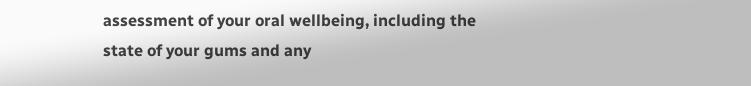assessment of your oral wellbeing, including the state of your gums and any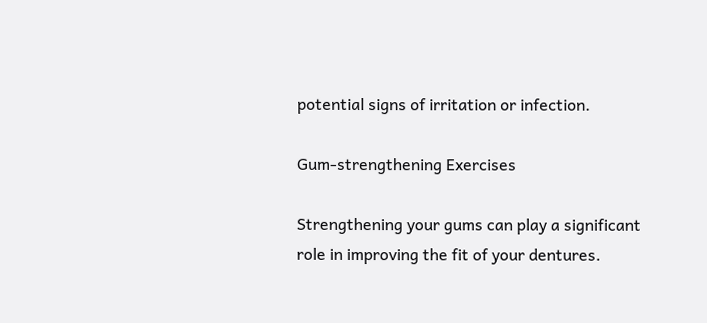potential signs of irritation or infection.

Gum-strengthening Exercises

Strengthening your gums can play a significant role in improving the fit of your dentures.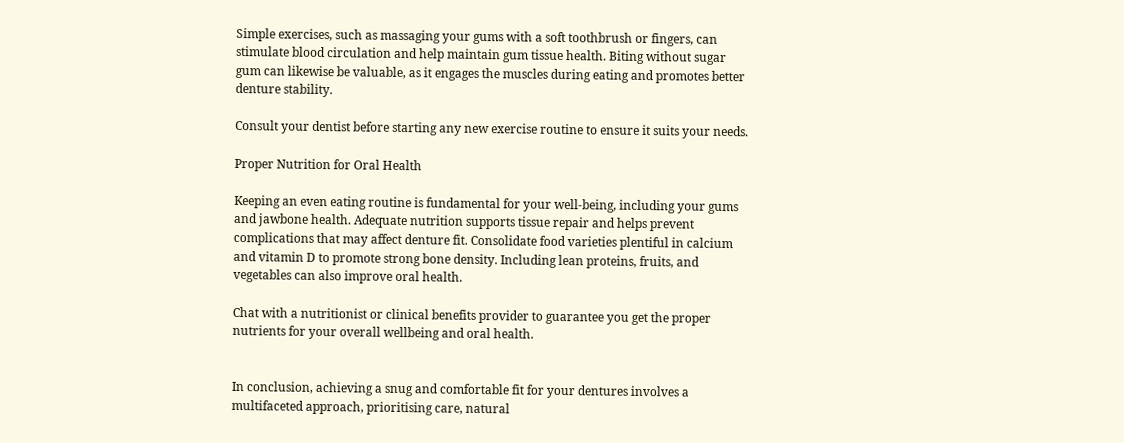Simple exercises, such as massaging your gums with a soft toothbrush or fingers, can stimulate blood circulation and help maintain gum tissue health. Biting without sugar gum can likewise be valuable, as it engages the muscles during eating and promotes better denture stability.

Consult your dentist before starting any new exercise routine to ensure it suits your needs.

Proper Nutrition for Oral Health

Keeping an even eating routine is fundamental for your well-being, including your gums and jawbone health. Adequate nutrition supports tissue repair and helps prevent complications that may affect denture fit. Consolidate food varieties plentiful in calcium and vitamin D to promote strong bone density. Including lean proteins, fruits, and vegetables can also improve oral health.

Chat with a nutritionist or clinical benefits provider to guarantee you get the proper nutrients for your overall wellbeing and oral health.


In conclusion, achieving a snug and comfortable fit for your dentures involves a multifaceted approach, prioritising care, natural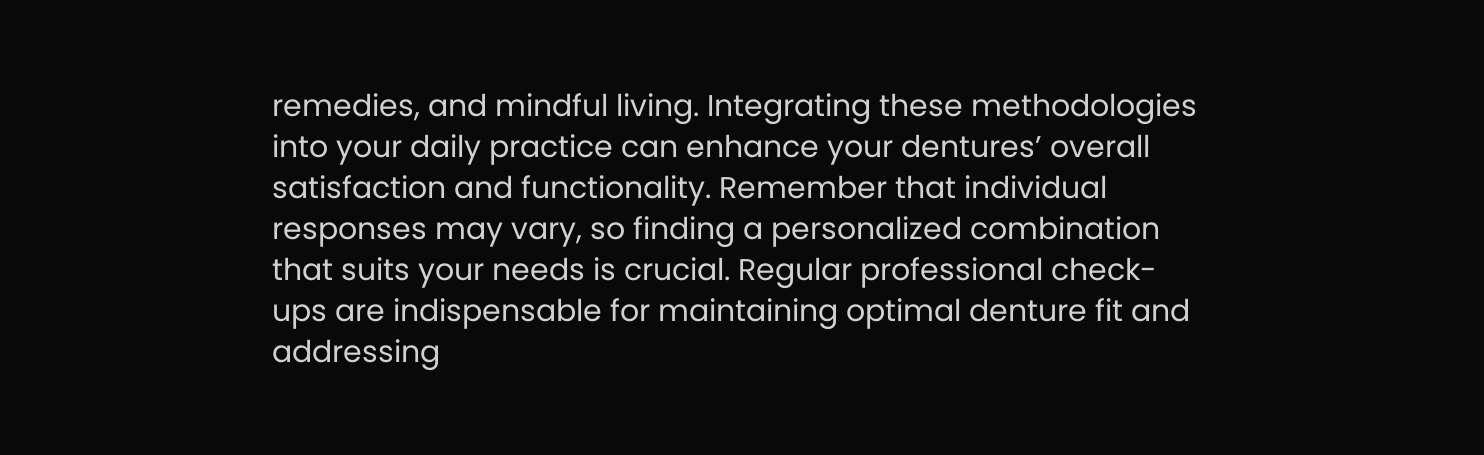remedies, and mindful living. Integrating these methodologies into your daily practice can enhance your dentures’ overall satisfaction and functionality. Remember that individual responses may vary, so finding a personalized combination that suits your needs is crucial. Regular professional check-ups are indispensable for maintaining optimal denture fit and addressing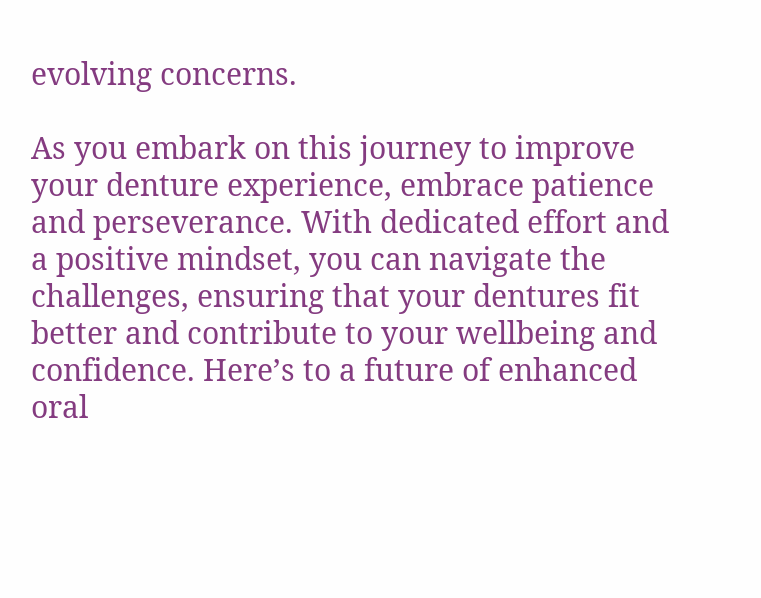evolving concerns.

As you embark on this journey to improve your denture experience, embrace patience and perseverance. With dedicated effort and a positive mindset, you can navigate the challenges, ensuring that your dentures fit better and contribute to your wellbeing and confidence. Here’s to a future of enhanced oral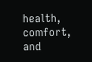health, comfort, and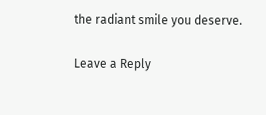the radiant smile you deserve.

Leave a Reply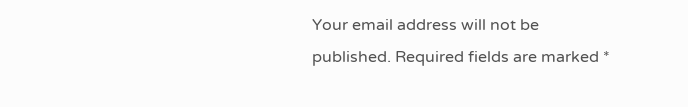Your email address will not be published. Required fields are marked *